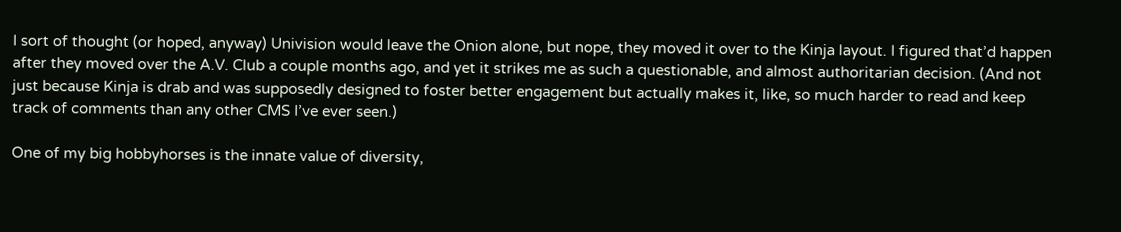I sort of thought (or hoped, anyway) Univision would leave the Onion alone, but nope, they moved it over to the Kinja layout. I figured that’d happen after they moved over the A.V. Club a couple months ago, and yet it strikes me as such a questionable, and almost authoritarian decision. (And not just because Kinja is drab and was supposedly designed to foster better engagement but actually makes it, like, so much harder to read and keep track of comments than any other CMS I’ve ever seen.)

One of my big hobbyhorses is the innate value of diversity,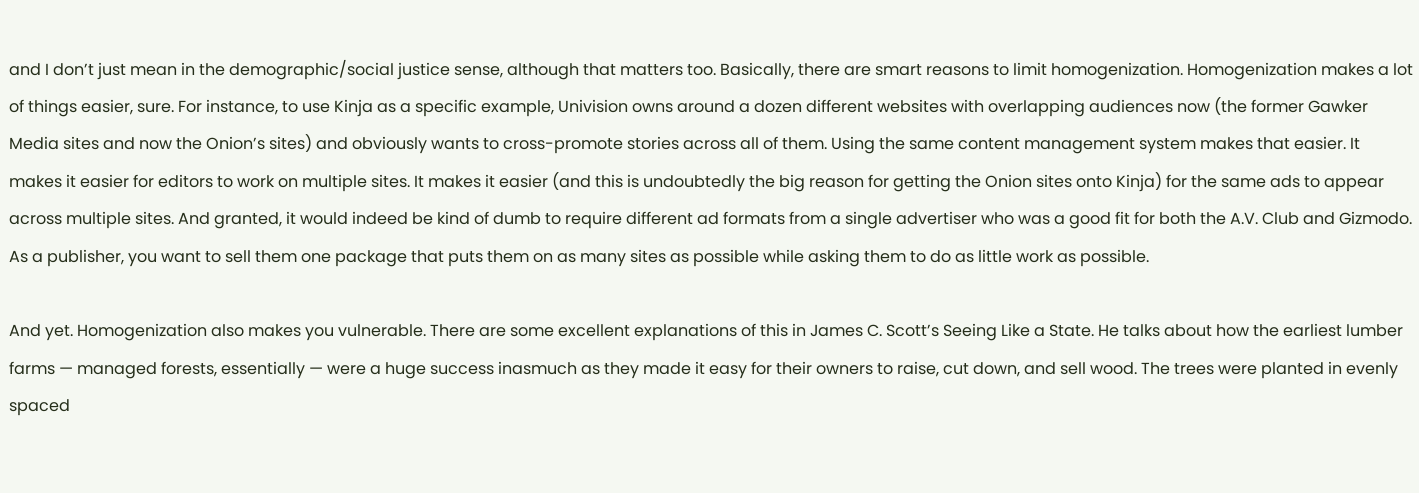and I don’t just mean in the demographic/social justice sense, although that matters too. Basically, there are smart reasons to limit homogenization. Homogenization makes a lot of things easier, sure. For instance, to use Kinja as a specific example, Univision owns around a dozen different websites with overlapping audiences now (the former Gawker Media sites and now the Onion’s sites) and obviously wants to cross-promote stories across all of them. Using the same content management system makes that easier. It makes it easier for editors to work on multiple sites. It makes it easier (and this is undoubtedly the big reason for getting the Onion sites onto Kinja) for the same ads to appear across multiple sites. And granted, it would indeed be kind of dumb to require different ad formats from a single advertiser who was a good fit for both the A.V. Club and Gizmodo. As a publisher, you want to sell them one package that puts them on as many sites as possible while asking them to do as little work as possible.

And yet. Homogenization also makes you vulnerable. There are some excellent explanations of this in James C. Scott’s Seeing Like a State. He talks about how the earliest lumber farms — managed forests, essentially — were a huge success inasmuch as they made it easy for their owners to raise, cut down, and sell wood. The trees were planted in evenly spaced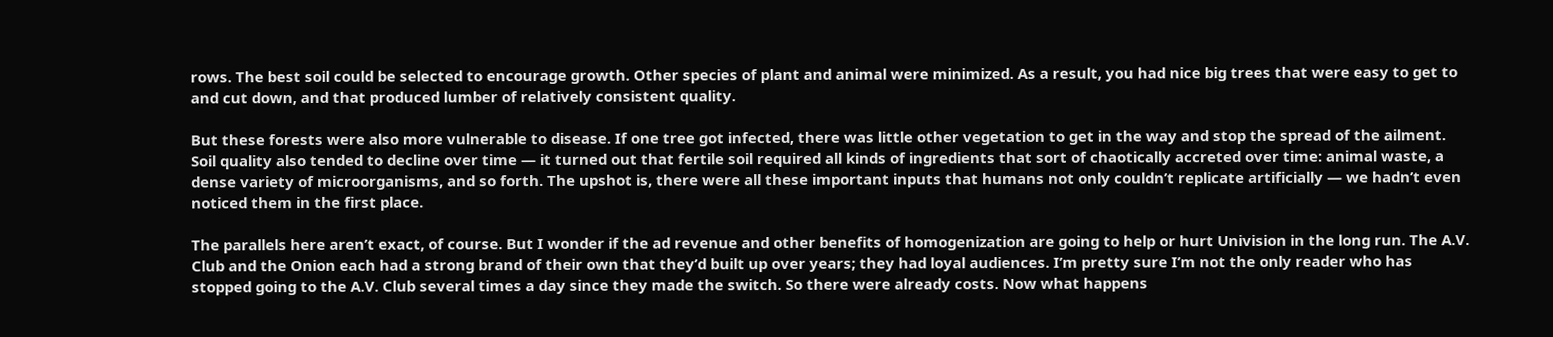rows. The best soil could be selected to encourage growth. Other species of plant and animal were minimized. As a result, you had nice big trees that were easy to get to and cut down, and that produced lumber of relatively consistent quality.

But these forests were also more vulnerable to disease. If one tree got infected, there was little other vegetation to get in the way and stop the spread of the ailment. Soil quality also tended to decline over time — it turned out that fertile soil required all kinds of ingredients that sort of chaotically accreted over time: animal waste, a dense variety of microorganisms, and so forth. The upshot is, there were all these important inputs that humans not only couldn’t replicate artificially — we hadn’t even noticed them in the first place.

The parallels here aren’t exact, of course. But I wonder if the ad revenue and other benefits of homogenization are going to help or hurt Univision in the long run. The A.V. Club and the Onion each had a strong brand of their own that they’d built up over years; they had loyal audiences. I’m pretty sure I’m not the only reader who has stopped going to the A.V. Club several times a day since they made the switch. So there were already costs. Now what happens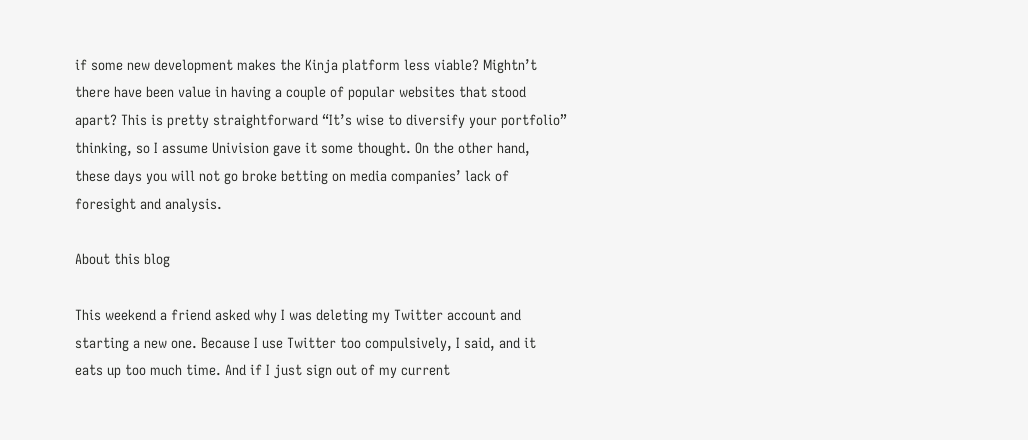if some new development makes the Kinja platform less viable? Mightn’t there have been value in having a couple of popular websites that stood apart? This is pretty straightforward “It’s wise to diversify your portfolio” thinking, so I assume Univision gave it some thought. On the other hand, these days you will not go broke betting on media companies’ lack of foresight and analysis.

About this blog

This weekend a friend asked why I was deleting my Twitter account and starting a new one. Because I use Twitter too compulsively, I said, and it eats up too much time. And if I just sign out of my current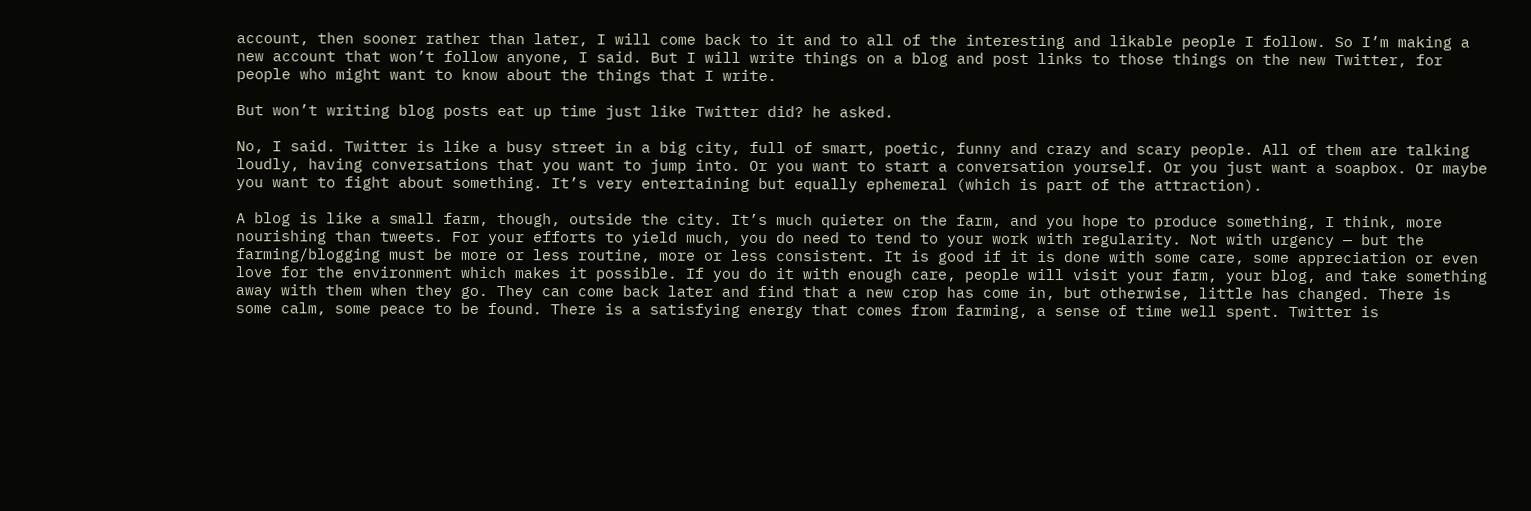account, then sooner rather than later, I will come back to it and to all of the interesting and likable people I follow. So I’m making a new account that won’t follow anyone, I said. But I will write things on a blog and post links to those things on the new Twitter, for people who might want to know about the things that I write.

But won’t writing blog posts eat up time just like Twitter did? he asked.

No, I said. Twitter is like a busy street in a big city, full of smart, poetic, funny and crazy and scary people. All of them are talking loudly, having conversations that you want to jump into. Or you want to start a conversation yourself. Or you just want a soapbox. Or maybe you want to fight about something. It’s very entertaining but equally ephemeral (which is part of the attraction).

A blog is like a small farm, though, outside the city. It’s much quieter on the farm, and you hope to produce something, I think, more nourishing than tweets. For your efforts to yield much, you do need to tend to your work with regularity. Not with urgency — but the farming/blogging must be more or less routine, more or less consistent. It is good if it is done with some care, some appreciation or even love for the environment which makes it possible. If you do it with enough care, people will visit your farm, your blog, and take something away with them when they go. They can come back later and find that a new crop has come in, but otherwise, little has changed. There is some calm, some peace to be found. There is a satisfying energy that comes from farming, a sense of time well spent. Twitter is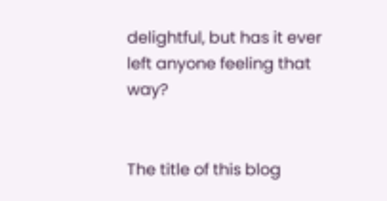delightful, but has it ever left anyone feeling that way?


The title of this blog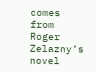comes from Roger Zelazny’s novel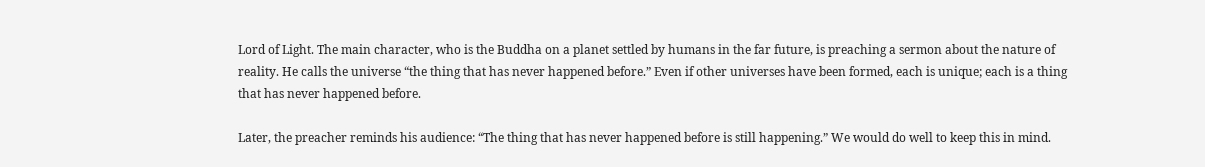Lord of Light. The main character, who is the Buddha on a planet settled by humans in the far future, is preaching a sermon about the nature of reality. He calls the universe “the thing that has never happened before.” Even if other universes have been formed, each is unique; each is a thing that has never happened before.

Later, the preacher reminds his audience: “The thing that has never happened before is still happening.” We would do well to keep this in mind.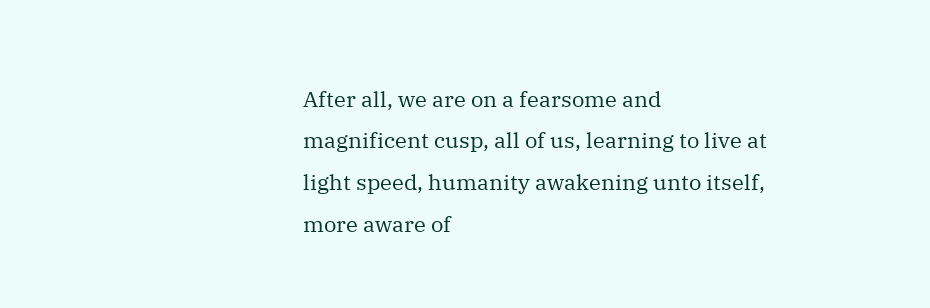After all, we are on a fearsome and magnificent cusp, all of us, learning to live at light speed, humanity awakening unto itself, more aware of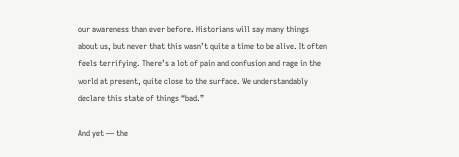our awareness than ever before. Historians will say many things about us, but never that this wasn’t quite a time to be alive. It often feels terrifying. There’s a lot of pain and confusion and rage in the world at present, quite close to the surface. We understandably declare this state of things “bad.”

And yet — the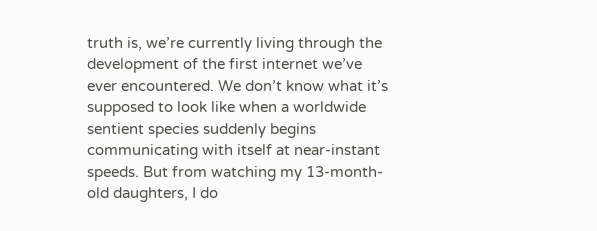truth is, we’re currently living through the development of the first internet we’ve ever encountered. We don’t know what it’s supposed to look like when a worldwide sentient species suddenly begins communicating with itself at near-instant speeds. But from watching my 13-month-old daughters, I do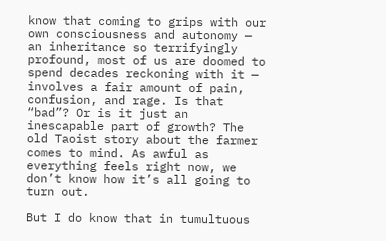know that coming to grips with our own consciousness and autonomy — an inheritance so terrifyingly profound, most of us are doomed to spend decades reckoning with it — involves a fair amount of pain, confusion, and rage. Is that “bad”? Or is it just an inescapable part of growth? The old Taoist story about the farmer comes to mind. As awful as everything feels right now, we don’t know how it’s all going to turn out.

But I do know that in tumultuous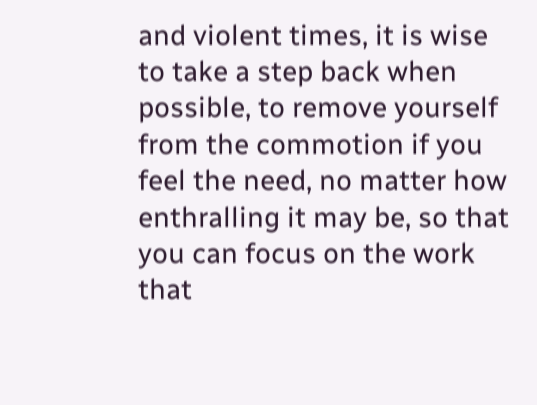and violent times, it is wise to take a step back when possible, to remove yourself from the commotion if you feel the need, no matter how enthralling it may be, so that you can focus on the work that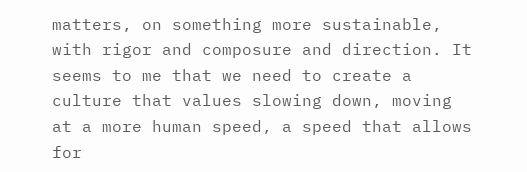matters, on something more sustainable, with rigor and composure and direction. It seems to me that we need to create a culture that values slowing down, moving at a more human speed, a speed that allows for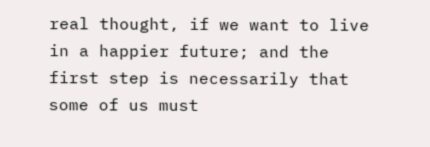real thought, if we want to live in a happier future; and the first step is necessarily that some of us must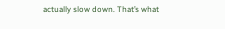actually slow down. That’s what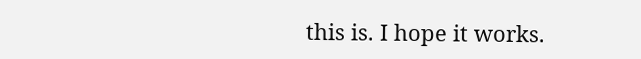this is. I hope it works.